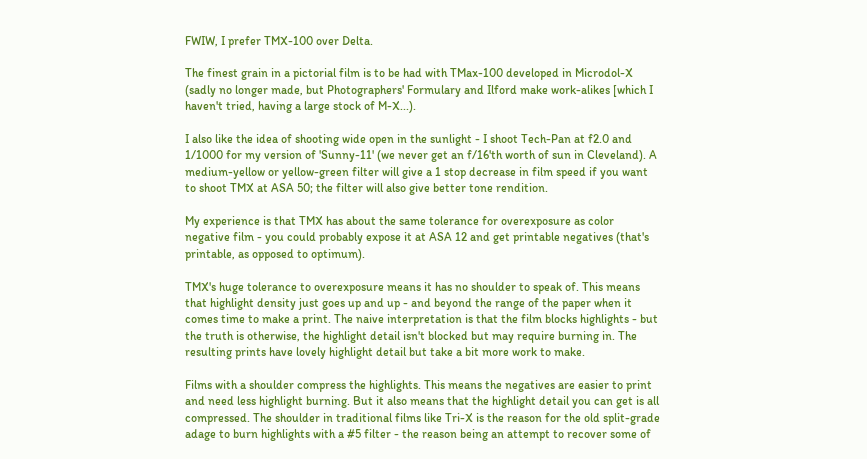FWIW, I prefer TMX-100 over Delta.

The finest grain in a pictorial film is to be had with TMax-100 developed in Microdol-X (sadly no longer made, but Photographers' Formulary and Ilford make work-alikes [which I haven't tried, having a large stock of M-X...).

I also like the idea of shooting wide open in the sunlight - I shoot Tech-Pan at f2.0 and 1/1000 for my version of 'Sunny-11' (we never get an f/16'th worth of sun in Cleveland). A medium-yellow or yellow-green filter will give a 1 stop decrease in film speed if you want to shoot TMX at ASA 50; the filter will also give better tone rendition.

My experience is that TMX has about the same tolerance for overexposure as color negative film - you could probably expose it at ASA 12 and get printable negatives (that's printable, as opposed to optimum).

TMX's huge tolerance to overexposure means it has no shoulder to speak of. This means that highlight density just goes up and up - and beyond the range of the paper when it comes time to make a print. The naive interpretation is that the film blocks highlights - but the truth is otherwise, the highlight detail isn't blocked but may require burning in. The resulting prints have lovely highlight detail but take a bit more work to make.

Films with a shoulder compress the highlights. This means the negatives are easier to print and need less highlight burning. But it also means that the highlight detail you can get is all compressed. The shoulder in traditional films like Tri-X is the reason for the old split-grade adage to burn highlights with a #5 filter - the reason being an attempt to recover some of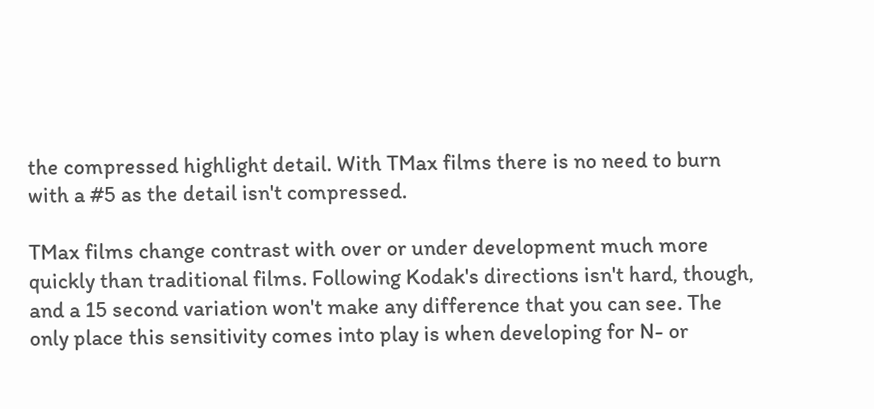the compressed highlight detail. With TMax films there is no need to burn with a #5 as the detail isn't compressed.

TMax films change contrast with over or under development much more quickly than traditional films. Following Kodak's directions isn't hard, though, and a 15 second variation won't make any difference that you can see. The only place this sensitivity comes into play is when developing for N- or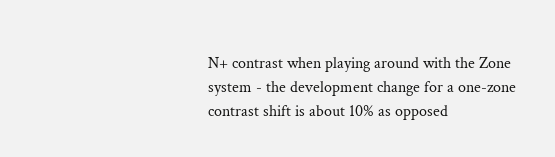N+ contrast when playing around with the Zone system - the development change for a one-zone contrast shift is about 10% as opposed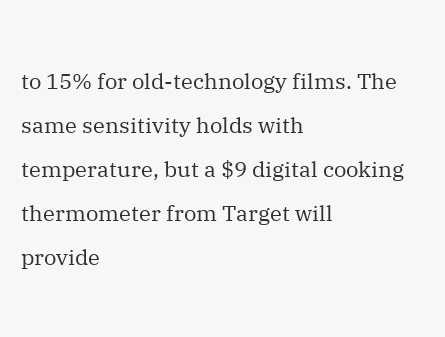to 15% for old-technology films. The same sensitivity holds with temperature, but a $9 digital cooking thermometer from Target will provide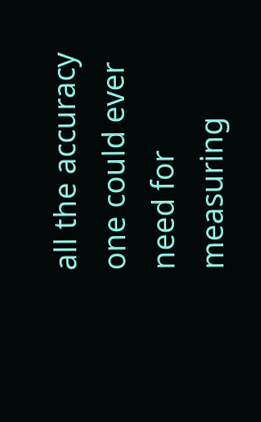all the accuracy one could ever need for measuring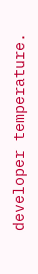developer temperature.